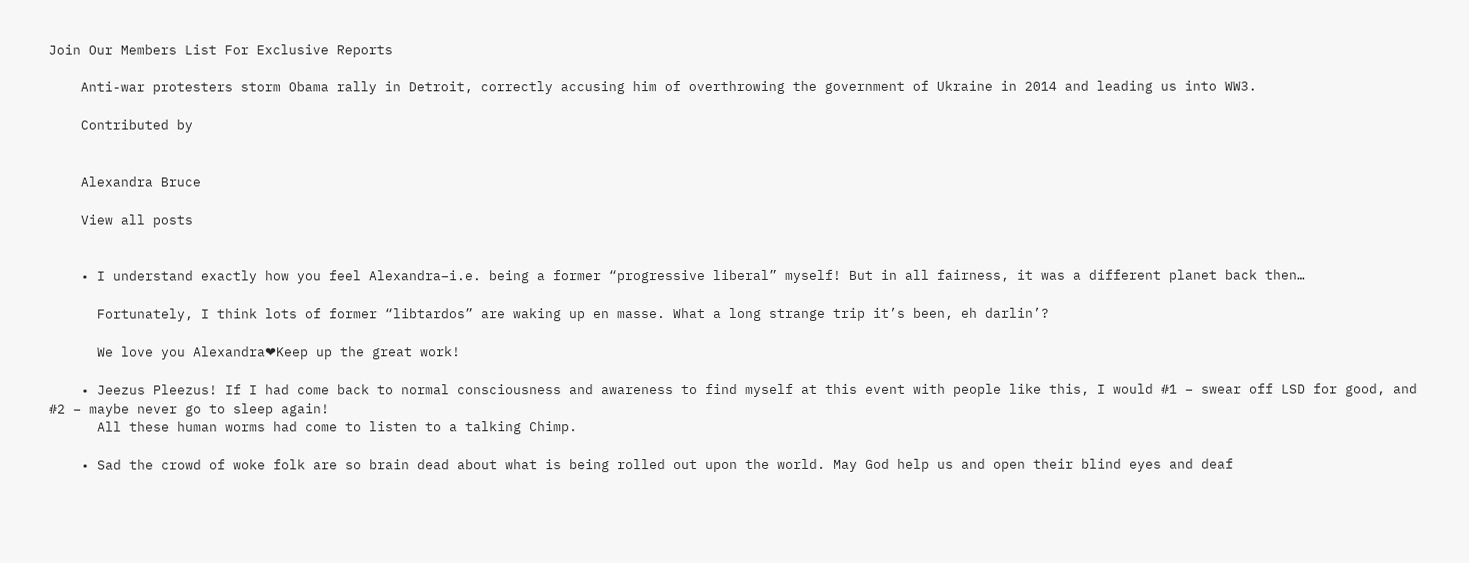Join Our Members List For Exclusive Reports

    Anti-war protesters storm Obama rally in Detroit, correctly accusing him of overthrowing the government of Ukraine in 2014 and leading us into WW3.

    Contributed by


    Alexandra Bruce

    View all posts


    • I understand exactly how you feel Alexandra–i.e. being a former “progressive liberal” myself! But in all fairness, it was a different planet back then…

      Fortunately, I think lots of former “libtardos” are waking up en masse. What a long strange trip it’s been, eh darlin’?

      We love you Alexandra❤Keep up the great work!

    • Jeezus Pleezus! If I had come back to normal consciousness and awareness to find myself at this event with people like this, I would #1 – swear off LSD for good, and #2 – maybe never go to sleep again!
      All these human worms had come to listen to a talking Chimp.

    • Sad the crowd of woke folk are so brain dead about what is being rolled out upon the world. May God help us and open their blind eyes and deaf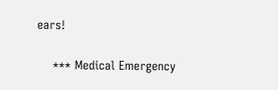ears!

    *** Medical Emergency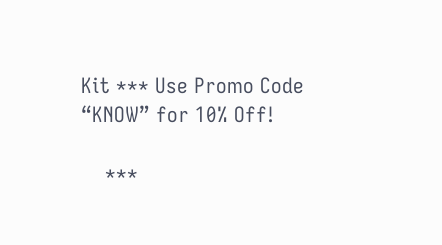Kit *** Use Promo Code “KNOW” for 10% Off!

    ***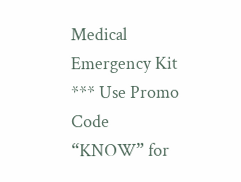Medical Emergency Kit *** Use Promo Code “KNOW” for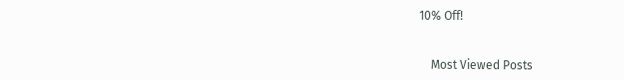10% Off!


    Most Viewed Posts